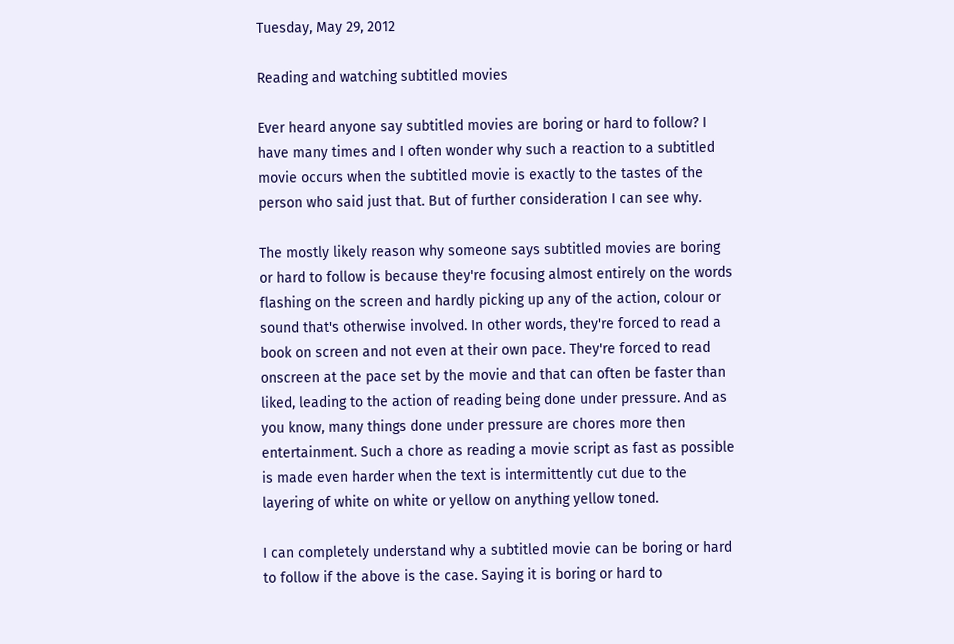Tuesday, May 29, 2012

Reading and watching subtitled movies

Ever heard anyone say subtitled movies are boring or hard to follow? I have many times and I often wonder why such a reaction to a subtitled movie occurs when the subtitled movie is exactly to the tastes of the person who said just that. But of further consideration I can see why.

The mostly likely reason why someone says subtitled movies are boring or hard to follow is because they're focusing almost entirely on the words flashing on the screen and hardly picking up any of the action, colour or sound that's otherwise involved. In other words, they're forced to read a book on screen and not even at their own pace. They're forced to read onscreen at the pace set by the movie and that can often be faster than liked, leading to the action of reading being done under pressure. And as you know, many things done under pressure are chores more then entertainment. Such a chore as reading a movie script as fast as possible is made even harder when the text is intermittently cut due to the layering of white on white or yellow on anything yellow toned.

I can completely understand why a subtitled movie can be boring or hard to follow if the above is the case. Saying it is boring or hard to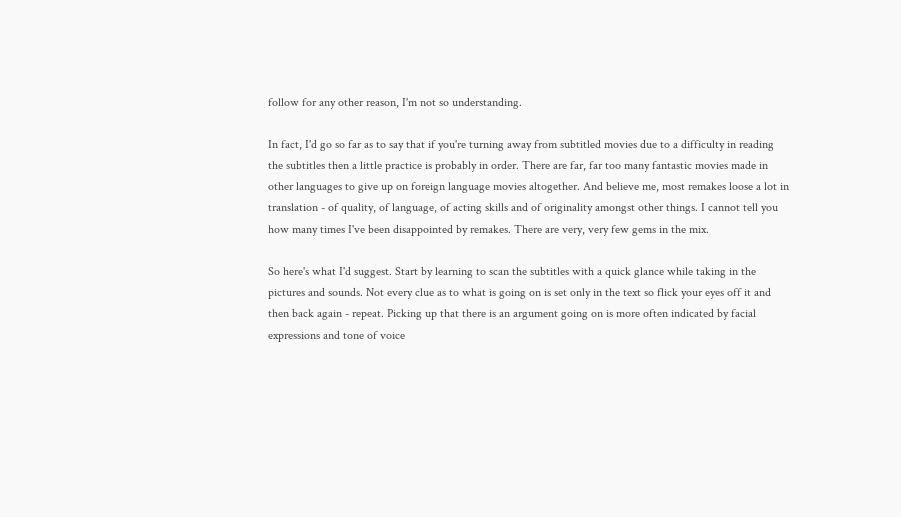follow for any other reason, I'm not so understanding.

In fact, I'd go so far as to say that if you're turning away from subtitled movies due to a difficulty in reading the subtitles then a little practice is probably in order. There are far, far too many fantastic movies made in other languages to give up on foreign language movies altogether. And believe me, most remakes loose a lot in translation - of quality, of language, of acting skills and of originality amongst other things. I cannot tell you how many times I've been disappointed by remakes. There are very, very few gems in the mix.

So here's what I'd suggest. Start by learning to scan the subtitles with a quick glance while taking in the pictures and sounds. Not every clue as to what is going on is set only in the text so flick your eyes off it and then back again - repeat. Picking up that there is an argument going on is more often indicated by facial expressions and tone of voice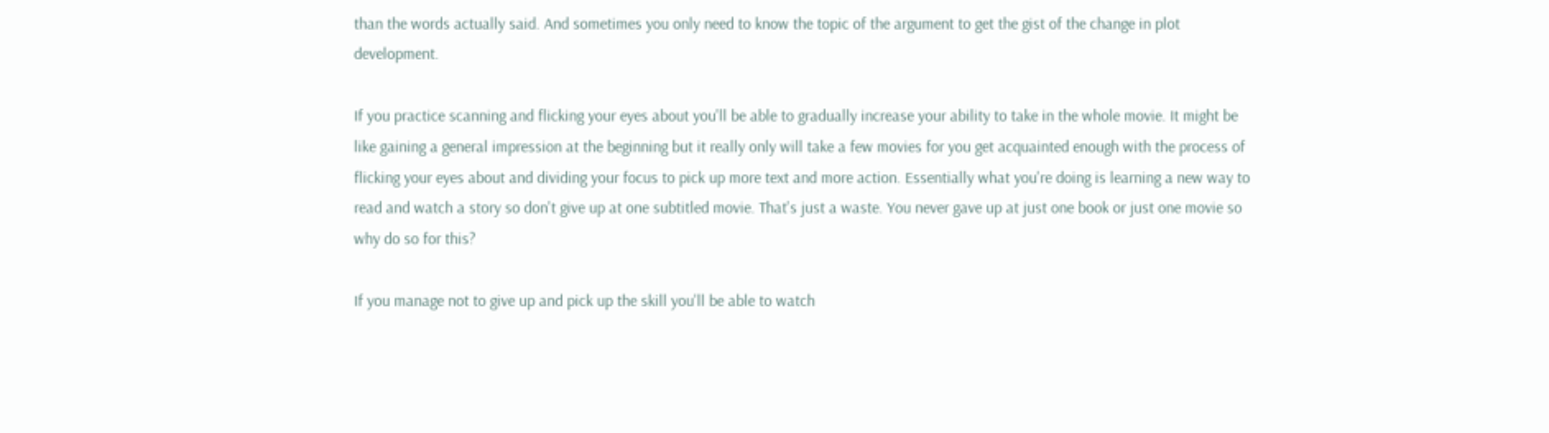than the words actually said. And sometimes you only need to know the topic of the argument to get the gist of the change in plot development.

If you practice scanning and flicking your eyes about you'll be able to gradually increase your ability to take in the whole movie. It might be like gaining a general impression at the beginning but it really only will take a few movies for you get acquainted enough with the process of flicking your eyes about and dividing your focus to pick up more text and more action. Essentially what you're doing is learning a new way to read and watch a story so don't give up at one subtitled movie. That's just a waste. You never gave up at just one book or just one movie so why do so for this?

If you manage not to give up and pick up the skill you'll be able to watch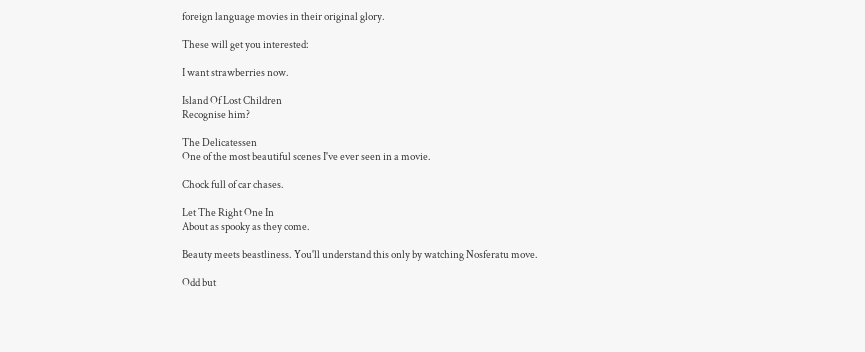foreign language movies in their original glory.

These will get you interested:

I want strawberries now.

Island Of Lost Children
Recognise him?

The Delicatessen
One of the most beautiful scenes I've ever seen in a movie.

Chock full of car chases.

Let The Right One In
About as spooky as they come.

Beauty meets beastliness. You'll understand this only by watching Nosferatu move.

Odd but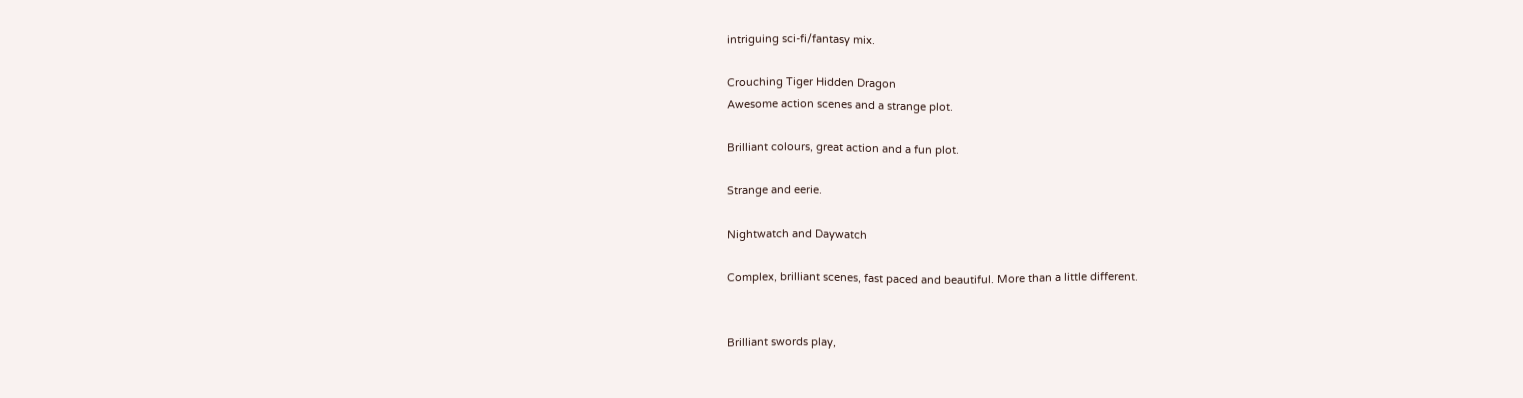intriguing sci-fi/fantasy mix.

Crouching Tiger Hidden Dragon
Awesome action scenes and a strange plot.

Brilliant colours, great action and a fun plot.

Strange and eerie.

Nightwatch and Daywatch

Complex, brilliant scenes, fast paced and beautiful. More than a little different.


Brilliant swords play,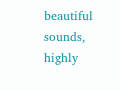beautiful sounds, highly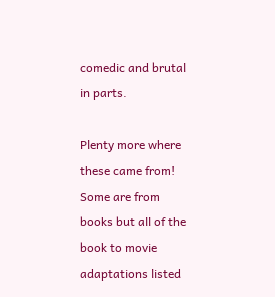comedic and brutal in parts.

Plenty more where these came from!
Some are from books but all of the book to movie adaptations listed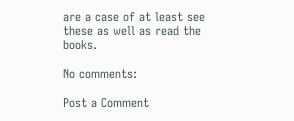are a case of at least see these as well as read the books.

No comments:

Post a Comment